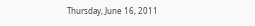Thursday, June 16, 2011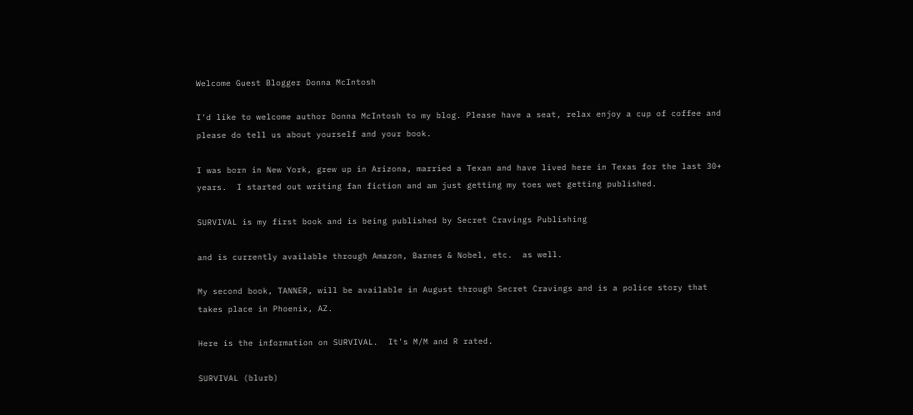Welcome Guest Blogger Donna McIntosh

I'd like to welcome author Donna McIntosh to my blog. Please have a seat, relax enjoy a cup of coffee and please do tell us about yourself and your book.

I was born in New York, grew up in Arizona, married a Texan and have lived here in Texas for the last 30+ years.  I started out writing fan fiction and am just getting my toes wet getting published.

SURVIVAL is my first book and is being published by Secret Cravings Publishing

and is currently available through Amazon, Barnes & Nobel, etc.  as well.

My second book, TANNER, will be available in August through Secret Cravings and is a police story that takes place in Phoenix, AZ.

Here is the information on SURVIVAL.  It's M/M and R rated.

SURVIVAL (blurb)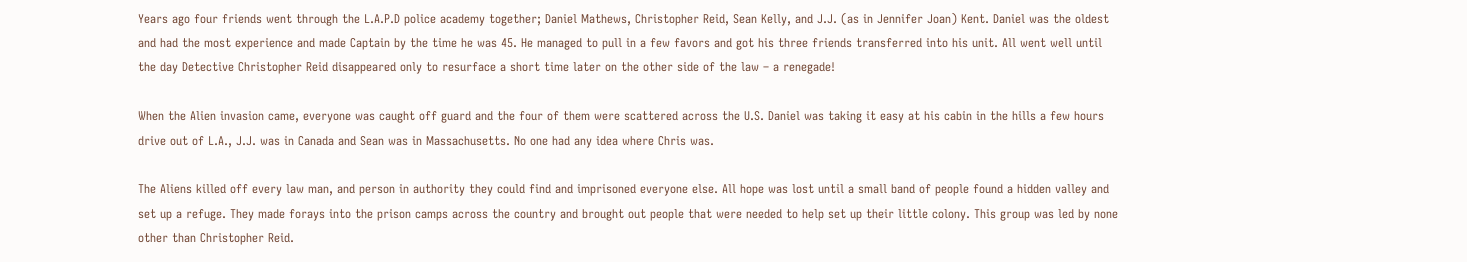Years ago four friends went through the L.A.P.D police academy together; Daniel Mathews, Christopher Reid, Sean Kelly, and J.J. (as in Jennifer Joan) Kent. Daniel was the oldest and had the most experience and made Captain by the time he was 45. He managed to pull in a few favors and got his three friends transferred into his unit. All went well until the day Detective Christopher Reid disappeared only to resurface a short time later on the other side of the law – a renegade!

When the Alien invasion came, everyone was caught off guard and the four of them were scattered across the U.S. Daniel was taking it easy at his cabin in the hills a few hours drive out of L.A., J.J. was in Canada and Sean was in Massachusetts. No one had any idea where Chris was.

The Aliens killed off every law man, and person in authority they could find and imprisoned everyone else. All hope was lost until a small band of people found a hidden valley and set up a refuge. They made forays into the prison camps across the country and brought out people that were needed to help set up their little colony. This group was led by none other than Christopher Reid.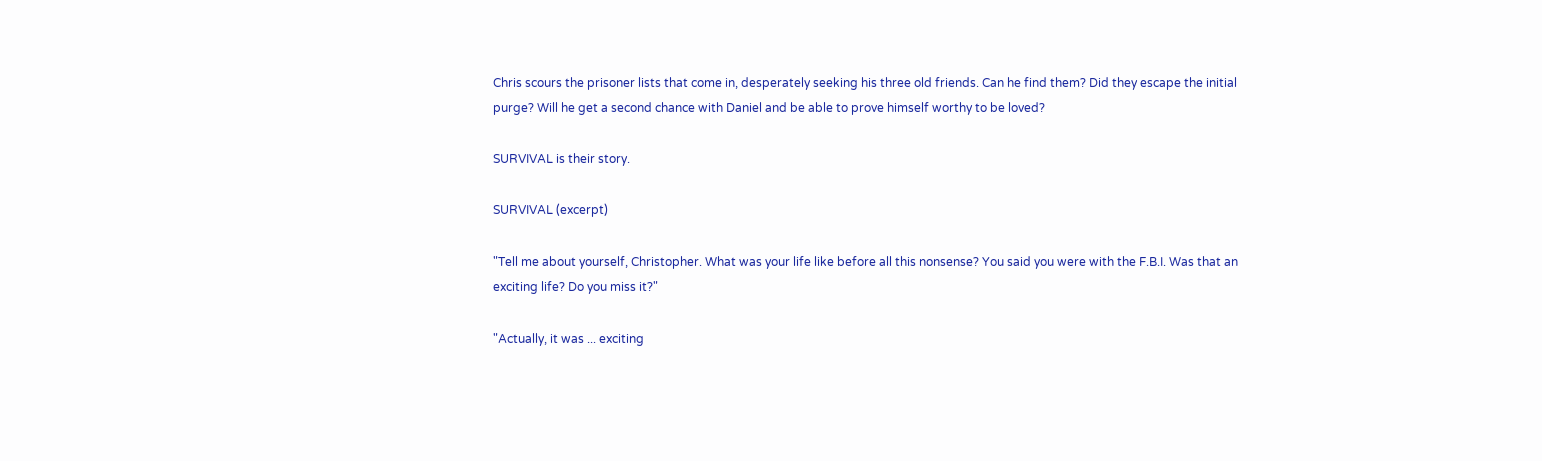Chris scours the prisoner lists that come in, desperately seeking his three old friends. Can he find them? Did they escape the initial purge? Will he get a second chance with Daniel and be able to prove himself worthy to be loved?

SURVIVAL is their story.

SURVIVAL (excerpt)

"Tell me about yourself, Christopher. What was your life like before all this nonsense? You said you were with the F.B.I. Was that an exciting life? Do you miss it?"

"Actually, it was ... exciting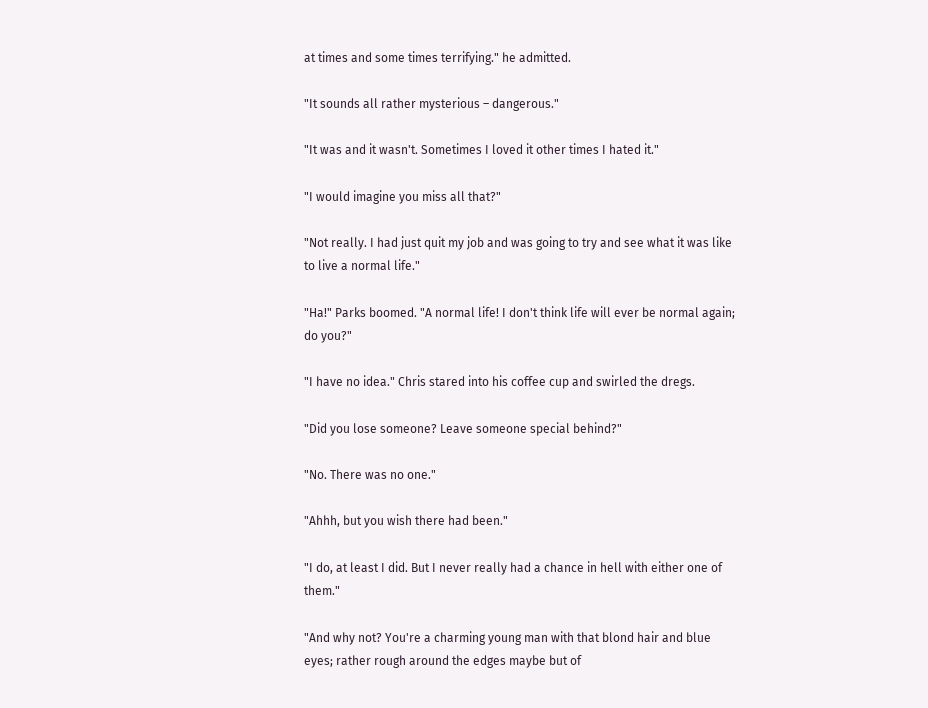at times and some times terrifying." he admitted.

"It sounds all rather mysterious – dangerous."

"It was and it wasn't. Sometimes I loved it other times I hated it."

"I would imagine you miss all that?"

"Not really. I had just quit my job and was going to try and see what it was like to live a normal life."

"Ha!" Parks boomed. "A normal life! I don't think life will ever be normal again; do you?"

"I have no idea." Chris stared into his coffee cup and swirled the dregs.

"Did you lose someone? Leave someone special behind?"

"No. There was no one."

"Ahhh, but you wish there had been."

"I do, at least I did. But I never really had a chance in hell with either one of them."

"And why not? You're a charming young man with that blond hair and blue eyes; rather rough around the edges maybe but of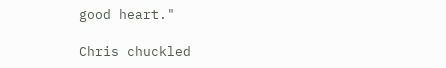good heart."

Chris chuckled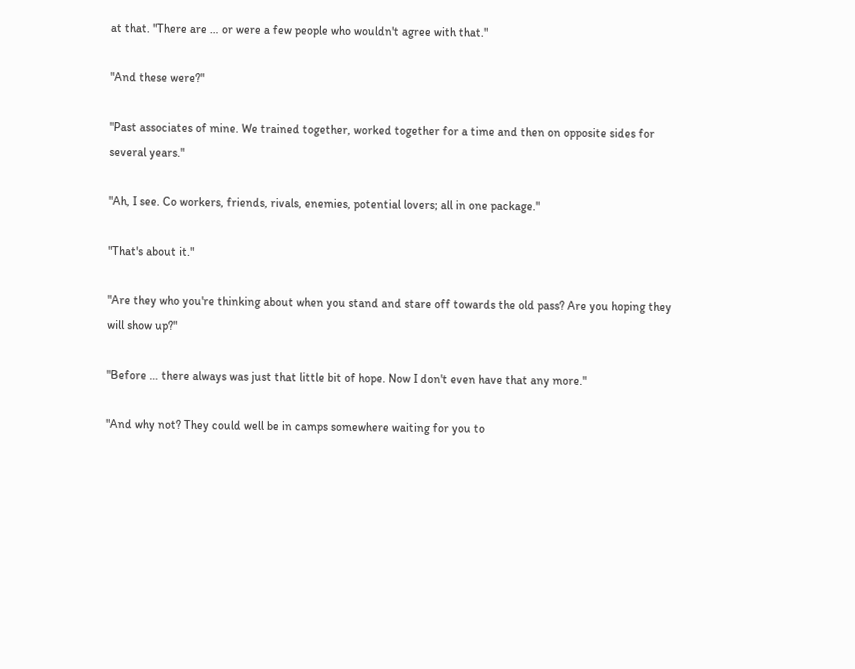at that. "There are … or were a few people who wouldn't agree with that."

"And these were?"

"Past associates of mine. We trained together, worked together for a time and then on opposite sides for several years."

"Ah, I see. Co workers, friends, rivals, enemies, potential lovers; all in one package."

"That's about it."

"Are they who you're thinking about when you stand and stare off towards the old pass? Are you hoping they will show up?"

"Before … there always was just that little bit of hope. Now I don't even have that any more."

"And why not? They could well be in camps somewhere waiting for you to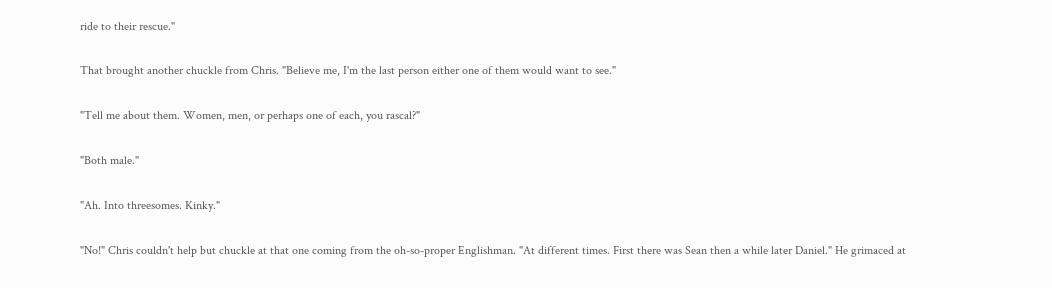ride to their rescue."

That brought another chuckle from Chris. "Believe me, I'm the last person either one of them would want to see."

"Tell me about them. Women, men, or perhaps one of each, you rascal?"

"Both male."

"Ah. Into threesomes. Kinky."

"No!" Chris couldn't help but chuckle at that one coming from the oh-so-proper Englishman. "At different times. First there was Sean then a while later Daniel." He grimaced at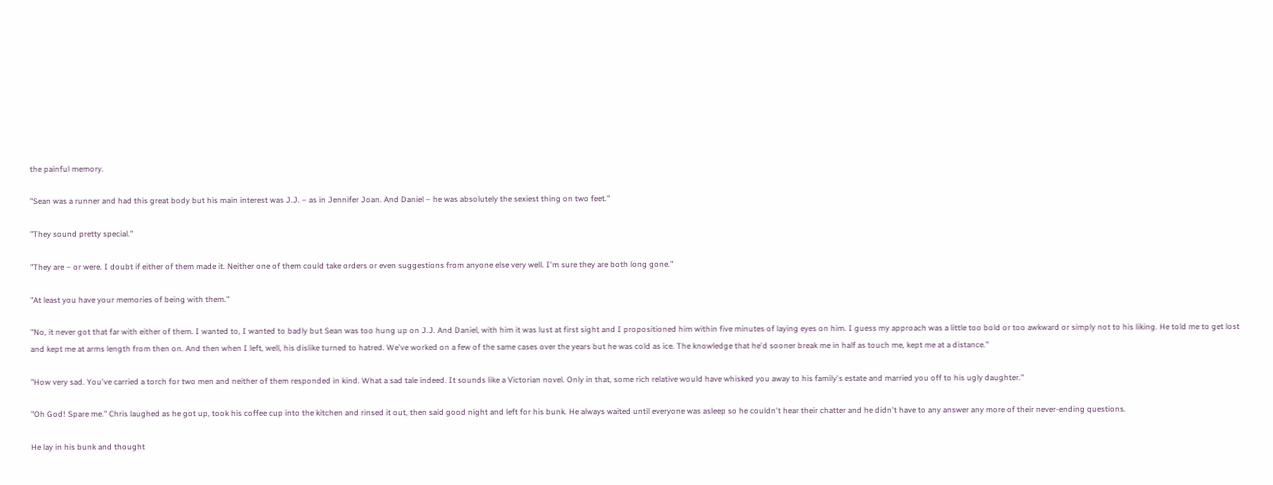the painful memory.

"Sean was a runner and had this great body but his main interest was J.J. – as in Jennifer Joan. And Daniel – he was absolutely the sexiest thing on two feet."

"They sound pretty special."

"They are – or were. I doubt if either of them made it. Neither one of them could take orders or even suggestions from anyone else very well. I'm sure they are both long gone."

"At least you have your memories of being with them."

"No, it never got that far with either of them. I wanted to, I wanted to badly but Sean was too hung up on J.J. And Daniel, with him it was lust at first sight and I propositioned him within five minutes of laying eyes on him. I guess my approach was a little too bold or too awkward or simply not to his liking. He told me to get lost and kept me at arms length from then on. And then when I left, well, his dislike turned to hatred. We've worked on a few of the same cases over the years but he was cold as ice. The knowledge that he'd sooner break me in half as touch me, kept me at a distance."

"How very sad. You've carried a torch for two men and neither of them responded in kind. What a sad tale indeed. It sounds like a Victorian novel. Only in that, some rich relative would have whisked you away to his family's estate and married you off to his ugly daughter."

"Oh God! Spare me." Chris laughed as he got up, took his coffee cup into the kitchen and rinsed it out, then said good night and left for his bunk. He always waited until everyone was asleep so he couldn't hear their chatter and he didn't have to any answer any more of their never-ending questions.

He lay in his bunk and thought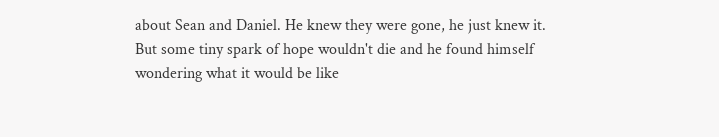about Sean and Daniel. He knew they were gone, he just knew it. But some tiny spark of hope wouldn't die and he found himself wondering what it would be like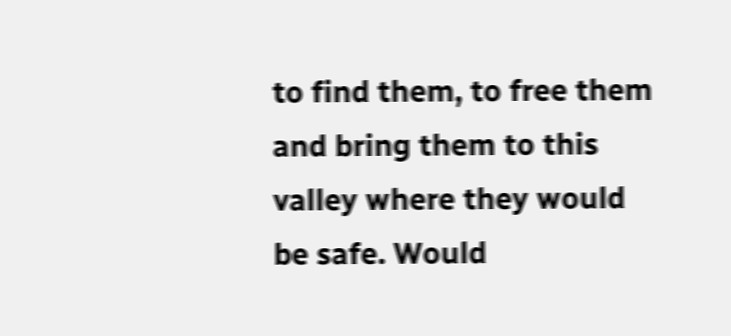to find them, to free them and bring them to this valley where they would be safe. Would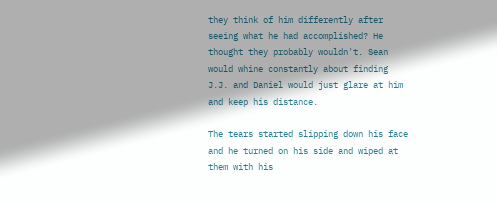they think of him differently after seeing what he had accomplished? He thought they probably wouldn't. Sean would whine constantly about finding J.J. and Daniel would just glare at him and keep his distance.

The tears started slipping down his face and he turned on his side and wiped at them with his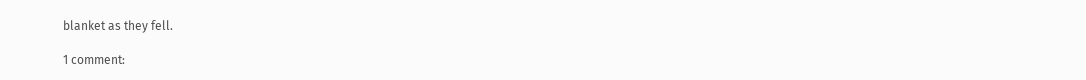blanket as they fell.

1 comment: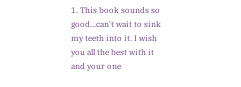1. This book sounds so good...can't wait to sink my teeth into it. I wish you all the best with it and your one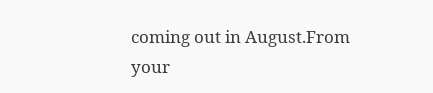coming out in August.From your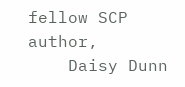fellow SCP author,
    Daisy Dunn